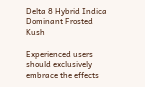Delta 8 Hybrid Indica Dominant Frosted Kush

Experienced users should exclusively embrace the effects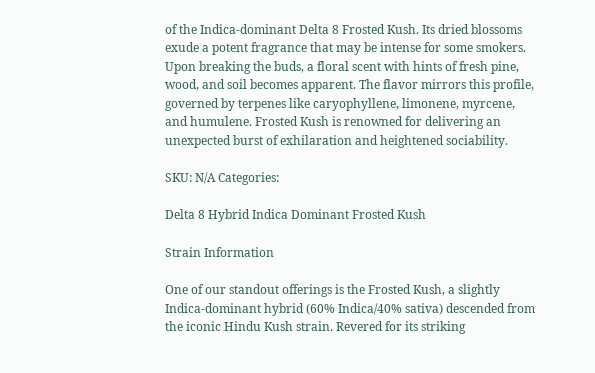of the Indica-dominant Delta 8 Frosted Kush. Its dried blossoms exude a potent fragrance that may be intense for some smokers. Upon breaking the buds, a floral scent with hints of fresh pine, wood, and soil becomes apparent. The flavor mirrors this profile, governed by terpenes like caryophyllene, limonene, myrcene, and humulene. Frosted Kush is renowned for delivering an unexpected burst of exhilaration and heightened sociability.

SKU: N/A Categories:

Delta 8 Hybrid Indica Dominant Frosted Kush

Strain Information

One of our standout offerings is the Frosted Kush, a slightly Indica-dominant hybrid (60% Indica/40% sativa) descended from the iconic Hindu Kush strain. Revered for its striking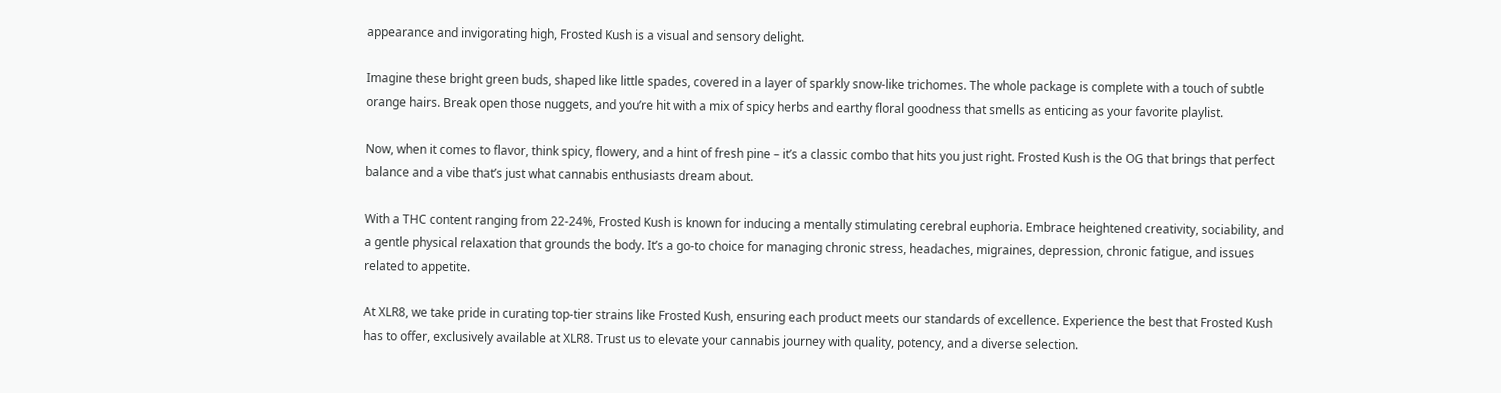appearance and invigorating high, Frosted Kush is a visual and sensory delight.

Imagine these bright green buds, shaped like little spades, covered in a layer of sparkly snow-like trichomes. The whole package is complete with a touch of subtle orange hairs. Break open those nuggets, and you’re hit with a mix of spicy herbs and earthy floral goodness that smells as enticing as your favorite playlist.

Now, when it comes to flavor, think spicy, flowery, and a hint of fresh pine – it’s a classic combo that hits you just right. Frosted Kush is the OG that brings that perfect balance and a vibe that’s just what cannabis enthusiasts dream about.

With a THC content ranging from 22-24%, Frosted Kush is known for inducing a mentally stimulating cerebral euphoria. Embrace heightened creativity, sociability, and a gentle physical relaxation that grounds the body. It’s a go-to choice for managing chronic stress, headaches, migraines, depression, chronic fatigue, and issues related to appetite.

At XLR8, we take pride in curating top-tier strains like Frosted Kush, ensuring each product meets our standards of excellence. Experience the best that Frosted Kush has to offer, exclusively available at XLR8. Trust us to elevate your cannabis journey with quality, potency, and a diverse selection.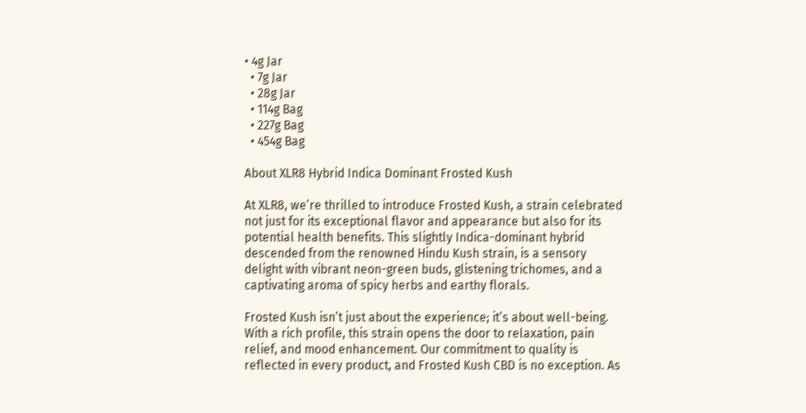• 4g Jar
  • 7g Jar
  • 28g Jar
  • 114g Bag
  • 227g Bag
  • 454g Bag

About XLR8 Hybrid Indica Dominant Frosted Kush

At XLR8, we’re thrilled to introduce Frosted Kush, a strain celebrated not just for its exceptional flavor and appearance but also for its potential health benefits. This slightly Indica-dominant hybrid descended from the renowned Hindu Kush strain, is a sensory delight with vibrant neon-green buds, glistening trichomes, and a captivating aroma of spicy herbs and earthy florals.

Frosted Kush isn’t just about the experience; it’s about well-being. With a rich profile, this strain opens the door to relaxation, pain relief, and mood enhancement. Our commitment to quality is reflected in every product, and Frosted Kush CBD is no exception. As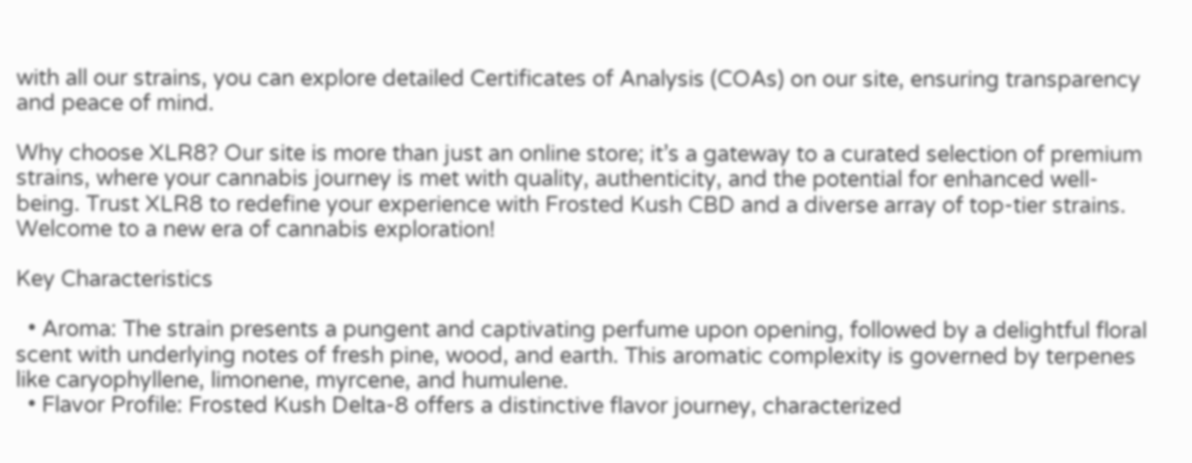with all our strains, you can explore detailed Certificates of Analysis (COAs) on our site, ensuring transparency and peace of mind.

Why choose XLR8? Our site is more than just an online store; it’s a gateway to a curated selection of premium strains, where your cannabis journey is met with quality, authenticity, and the potential for enhanced well-being. Trust XLR8 to redefine your experience with Frosted Kush CBD and a diverse array of top-tier strains. Welcome to a new era of cannabis exploration!

Key Characteristics

  • Aroma: The strain presents a pungent and captivating perfume upon opening, followed by a delightful floral scent with underlying notes of fresh pine, wood, and earth. This aromatic complexity is governed by terpenes like caryophyllene, limonene, myrcene, and humulene.
  • Flavor Profile: Frosted Kush Delta-8 offers a distinctive flavor journey, characterized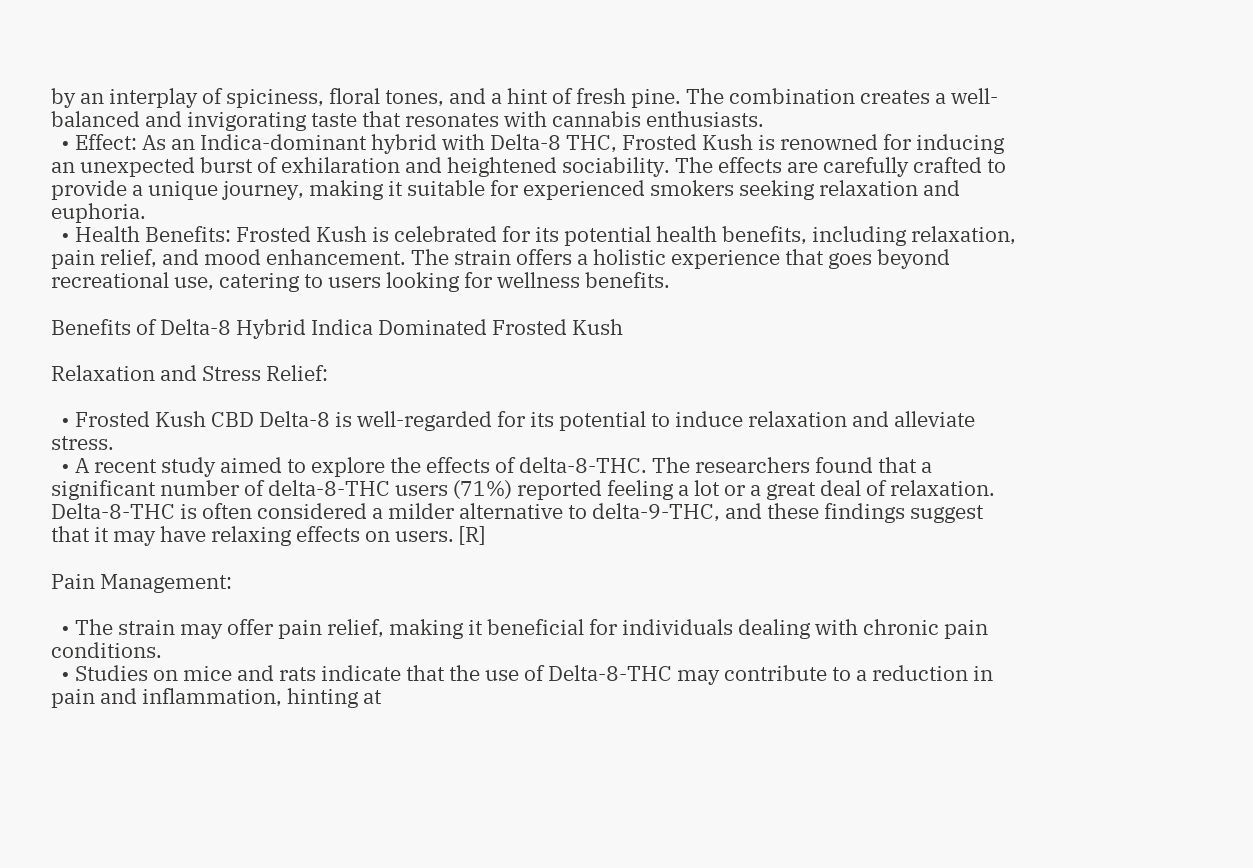by an interplay of spiciness, floral tones, and a hint of fresh pine. The combination creates a well-balanced and invigorating taste that resonates with cannabis enthusiasts.
  • Effect: As an Indica-dominant hybrid with Delta-8 THC, Frosted Kush is renowned for inducing an unexpected burst of exhilaration and heightened sociability. The effects are carefully crafted to provide a unique journey, making it suitable for experienced smokers seeking relaxation and euphoria.
  • Health Benefits: Frosted Kush is celebrated for its potential health benefits, including relaxation, pain relief, and mood enhancement. The strain offers a holistic experience that goes beyond recreational use, catering to users looking for wellness benefits.

Benefits of Delta-8 Hybrid Indica Dominated Frosted Kush

Relaxation and Stress Relief:

  • Frosted Kush CBD Delta-8 is well-regarded for its potential to induce relaxation and alleviate stress.
  • A recent study aimed to explore the effects of delta-8-THC. The researchers found that a significant number of delta-8-THC users (71%) reported feeling a lot or a great deal of relaxation. Delta-8-THC is often considered a milder alternative to delta-9-THC, and these findings suggest that it may have relaxing effects on users. [R]

Pain Management:

  • The strain may offer pain relief, making it beneficial for individuals dealing with chronic pain conditions.
  • Studies on mice and rats indicate that the use of Delta-8-THC may contribute to a reduction in pain and inflammation, hinting at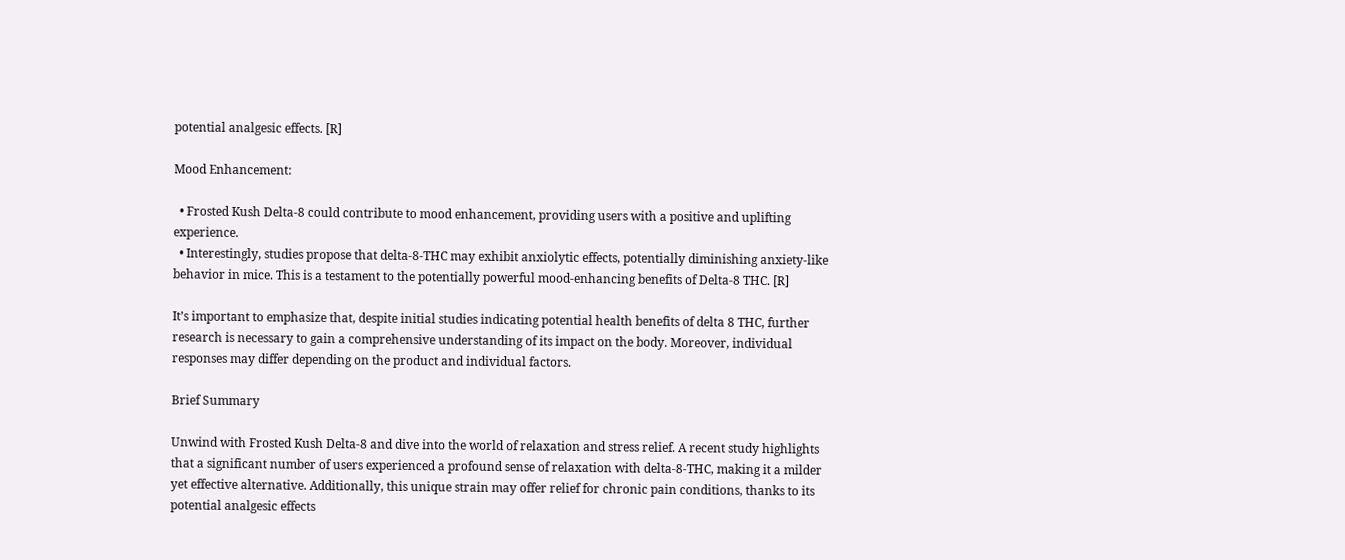potential analgesic effects. [R]

Mood Enhancement:

  • Frosted Kush Delta-8 could contribute to mood enhancement, providing users with a positive and uplifting experience.
  • Interestingly, studies propose that delta-8-THC may exhibit anxiolytic effects, potentially diminishing anxiety-like behavior in mice. This is a testament to the potentially powerful mood-enhancing benefits of Delta-8 THC. [R]

It’s important to emphasize that, despite initial studies indicating potential health benefits of delta 8 THC, further research is necessary to gain a comprehensive understanding of its impact on the body. Moreover, individual responses may differ depending on the product and individual factors.

Brief Summary

Unwind with Frosted Kush Delta-8 and dive into the world of relaxation and stress relief. A recent study highlights that a significant number of users experienced a profound sense of relaxation with delta-8-THC, making it a milder yet effective alternative. Additionally, this unique strain may offer relief for chronic pain conditions, thanks to its potential analgesic effects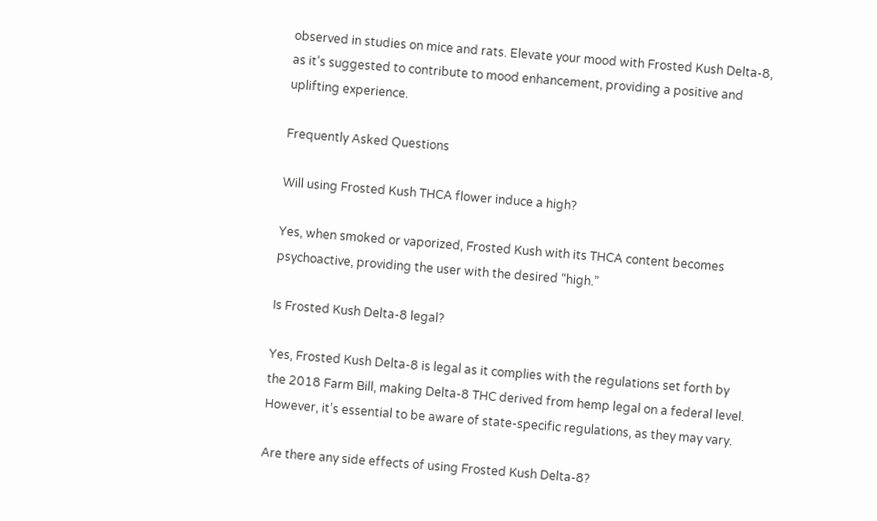observed in studies on mice and rats. Elevate your mood with Frosted Kush Delta-8, as it’s suggested to contribute to mood enhancement, providing a positive and uplifting experience.

Frequently Asked Questions

Will using Frosted Kush THCA flower induce a high?

Yes, when smoked or vaporized, Frosted Kush with its THCA content becomes psychoactive, providing the user with the desired “high.”

Is Frosted Kush Delta-8 legal?

Yes, Frosted Kush Delta-8 is legal as it complies with the regulations set forth by the 2018 Farm Bill, making Delta-8 THC derived from hemp legal on a federal level. However, it’s essential to be aware of state-specific regulations, as they may vary.

Are there any side effects of using Frosted Kush Delta-8?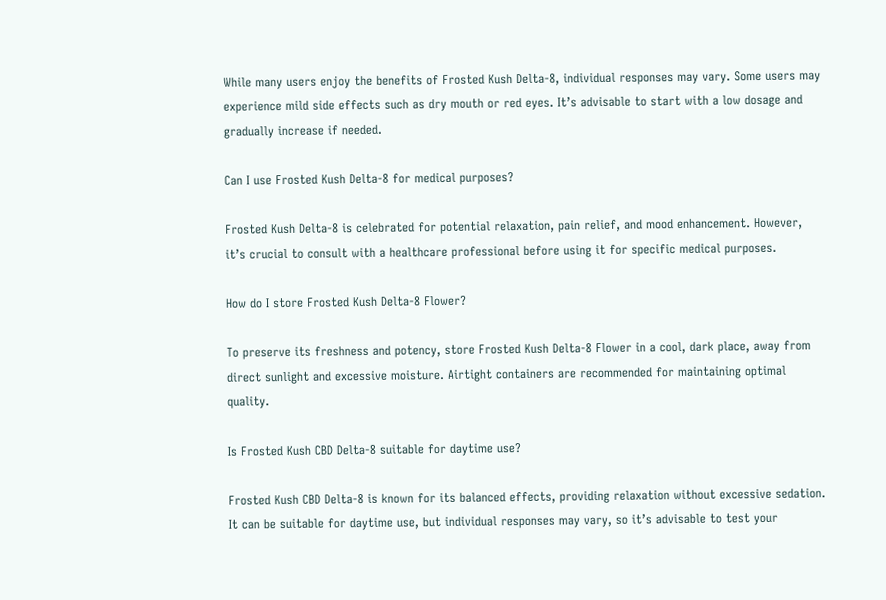While many users enjoy the benefits of Frosted Kush Delta-8, individual responses may vary. Some users may experience mild side effects such as dry mouth or red eyes. It’s advisable to start with a low dosage and gradually increase if needed.

Can I use Frosted Kush Delta-8 for medical purposes?

Frosted Kush Delta-8 is celebrated for potential relaxation, pain relief, and mood enhancement. However, it’s crucial to consult with a healthcare professional before using it for specific medical purposes.

How do I store Frosted Kush Delta-8 Flower?

To preserve its freshness and potency, store Frosted Kush Delta-8 Flower in a cool, dark place, away from direct sunlight and excessive moisture. Airtight containers are recommended for maintaining optimal quality.

Is Frosted Kush CBD Delta-8 suitable for daytime use?

Frosted Kush CBD Delta-8 is known for its balanced effects, providing relaxation without excessive sedation. It can be suitable for daytime use, but individual responses may vary, so it’s advisable to test your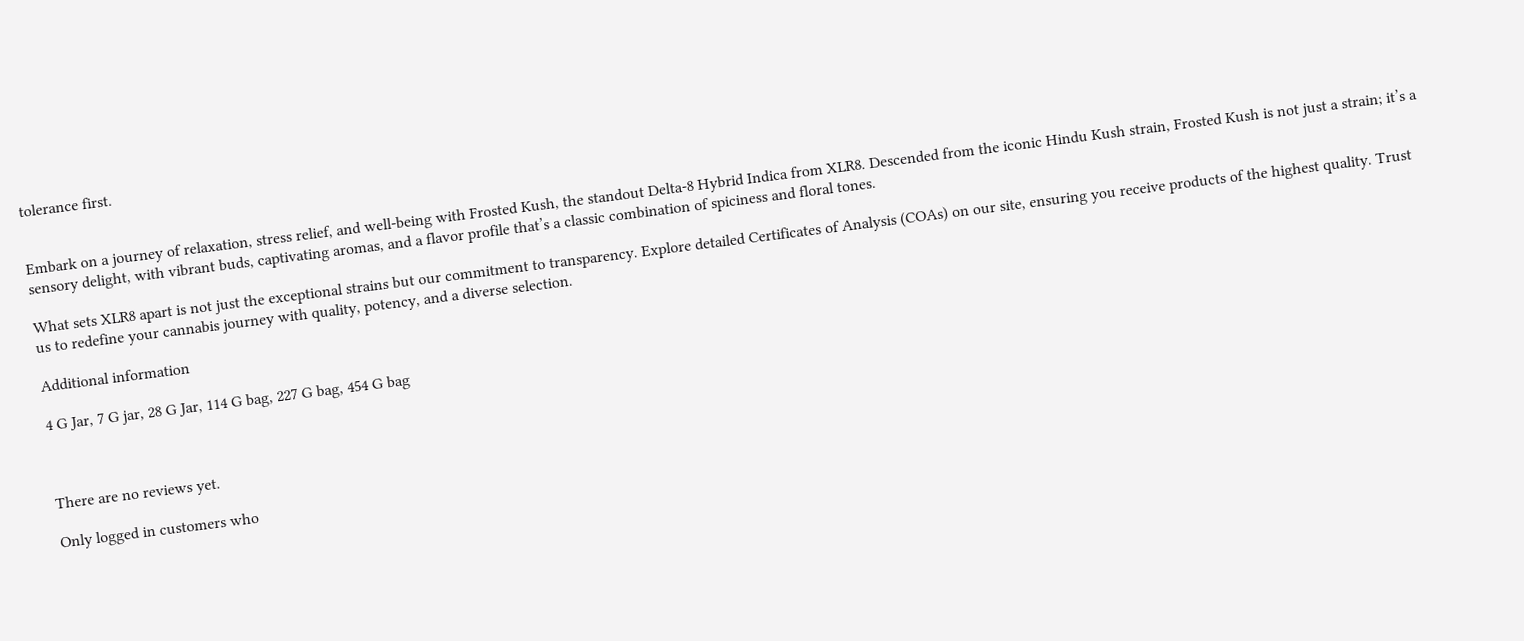tolerance first.


Embark on a journey of relaxation, stress relief, and well-being with Frosted Kush, the standout Delta-8 Hybrid Indica from XLR8. Descended from the iconic Hindu Kush strain, Frosted Kush is not just a strain; it’s a sensory delight, with vibrant buds, captivating aromas, and a flavor profile that’s a classic combination of spiciness and floral tones.

What sets XLR8 apart is not just the exceptional strains but our commitment to transparency. Explore detailed Certificates of Analysis (COAs) on our site, ensuring you receive products of the highest quality. Trust us to redefine your cannabis journey with quality, potency, and a diverse selection.

Additional information

4 G Jar, 7 G jar, 28 G Jar, 114 G bag, 227 G bag, 454 G bag



There are no reviews yet.

Only logged in customers who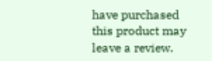have purchased this product may leave a review.